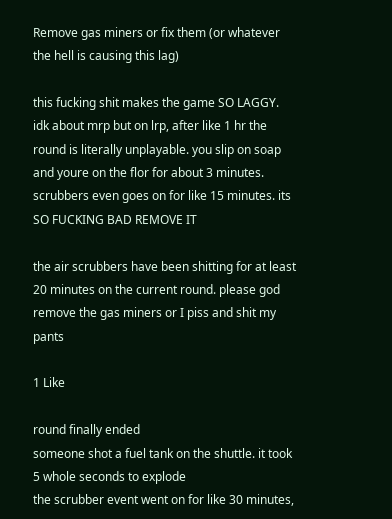Remove gas miners or fix them (or whatever the hell is causing this lag)

this fucking shit makes the game SO LAGGY. idk about mrp but on lrp, after like 1 hr the round is literally unplayable. you slip on soap and youre on the flor for about 3 minutes. scrubbers even goes on for like 15 minutes. its SO FUCKING BAD REMOVE IT

the air scrubbers have been shitting for at least 20 minutes on the current round. please god remove the gas miners or I piss and shit my pants

1 Like

round finally ended
someone shot a fuel tank on the shuttle. it took 5 whole seconds to explode
the scrubber event went on for like 30 minutes,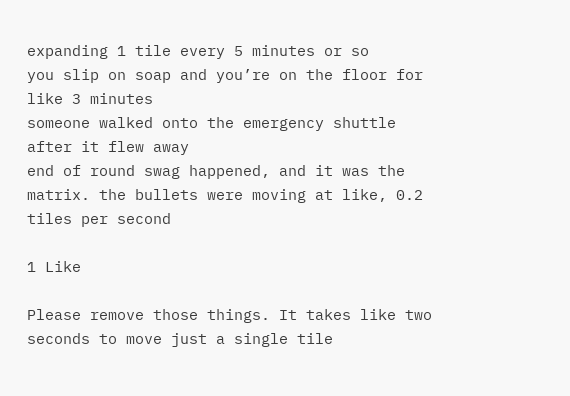expanding 1 tile every 5 minutes or so
you slip on soap and you’re on the floor for like 3 minutes
someone walked onto the emergency shuttle after it flew away
end of round swag happened, and it was the matrix. the bullets were moving at like, 0.2 tiles per second

1 Like

Please remove those things. It takes like two seconds to move just a single tile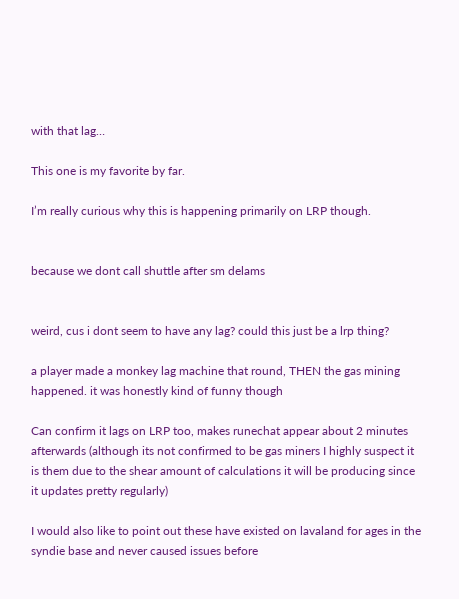with that lag…

This one is my favorite by far.

I’m really curious why this is happening primarily on LRP though.


because we dont call shuttle after sm delams


weird, cus i dont seem to have any lag? could this just be a lrp thing?

a player made a monkey lag machine that round, THEN the gas mining happened. it was honestly kind of funny though

Can confirm it lags on LRP too, makes runechat appear about 2 minutes afterwards (although its not confirmed to be gas miners I highly suspect it is them due to the shear amount of calculations it will be producing since it updates pretty regularly)

I would also like to point out these have existed on lavaland for ages in the syndie base and never caused issues before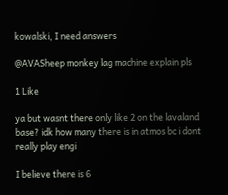kowalski, I need answers

@AVASheep monkey lag machine explain pls

1 Like

ya but wasnt there only like 2 on the lavaland base? idk how many there is in atmos bc i dont really play engi

I believe there is 6